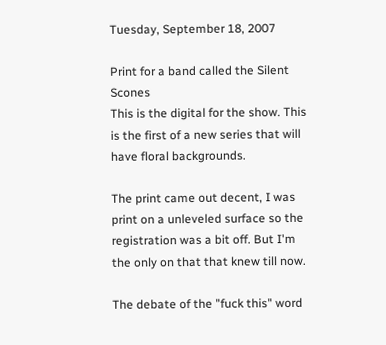Tuesday, September 18, 2007

Print for a band called the Silent Scones
This is the digital for the show. This is the first of a new series that will have floral backgrounds.

The print came out decent, I was print on a unleveled surface so the registration was a bit off. But I'm the only on that that knew till now.

The debate of the "fuck this" word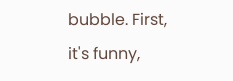bubble. First, it's funny,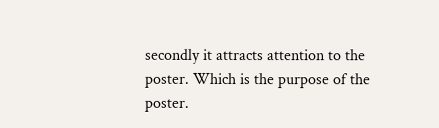secondly it attracts attention to the poster. Which is the purpose of the poster.